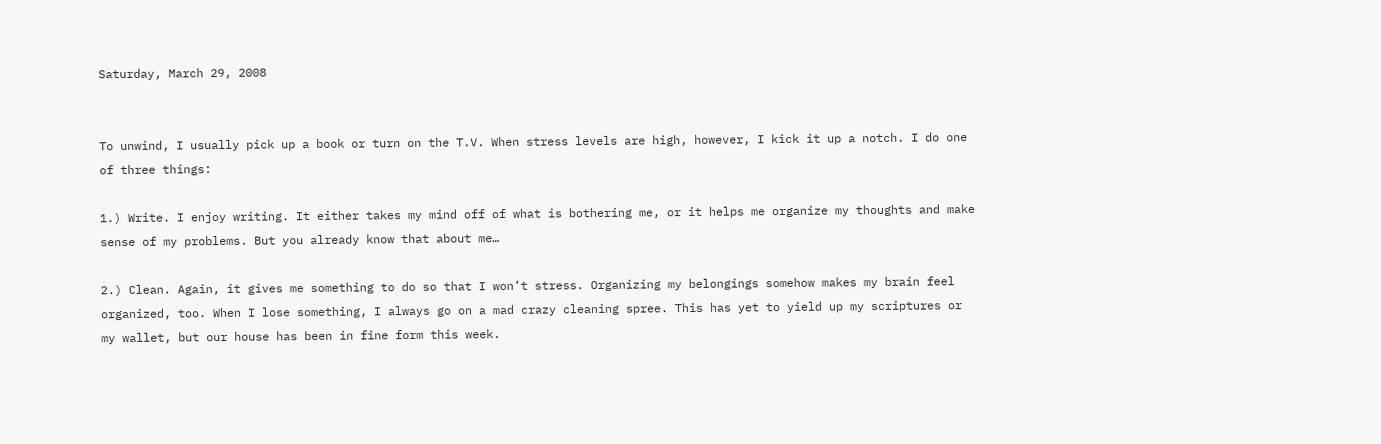Saturday, March 29, 2008


To unwind, I usually pick up a book or turn on the T.V. When stress levels are high, however, I kick it up a notch. I do one of three things:

1.) Write. I enjoy writing. It either takes my mind off of what is bothering me, or it helps me organize my thoughts and make sense of my problems. But you already know that about me…

2.) Clean. Again, it gives me something to do so that I won’t stress. Organizing my belongings somehow makes my brain feel organized, too. When I lose something, I always go on a mad crazy cleaning spree. This has yet to yield up my scriptures or my wallet, but our house has been in fine form this week.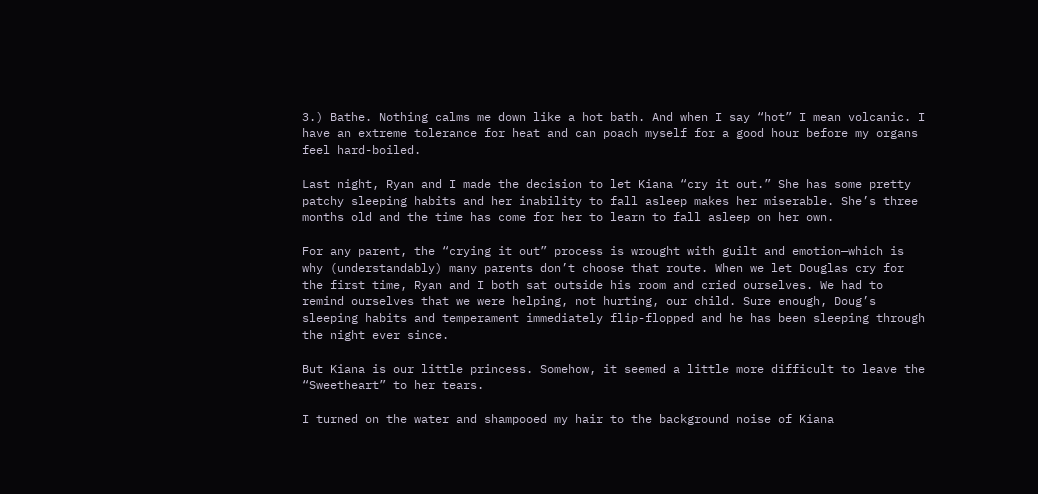3.) Bathe. Nothing calms me down like a hot bath. And when I say “hot” I mean volcanic. I have an extreme tolerance for heat and can poach myself for a good hour before my organs feel hard-boiled.

Last night, Ryan and I made the decision to let Kiana “cry it out.” She has some pretty patchy sleeping habits and her inability to fall asleep makes her miserable. She’s three months old and the time has come for her to learn to fall asleep on her own.

For any parent, the “crying it out” process is wrought with guilt and emotion—which is why (understandably) many parents don’t choose that route. When we let Douglas cry for the first time, Ryan and I both sat outside his room and cried ourselves. We had to remind ourselves that we were helping, not hurting, our child. Sure enough, Doug’s sleeping habits and temperament immediately flip-flopped and he has been sleeping through the night ever since.

But Kiana is our little princess. Somehow, it seemed a little more difficult to leave the “Sweetheart” to her tears.

I turned on the water and shampooed my hair to the background noise of Kiana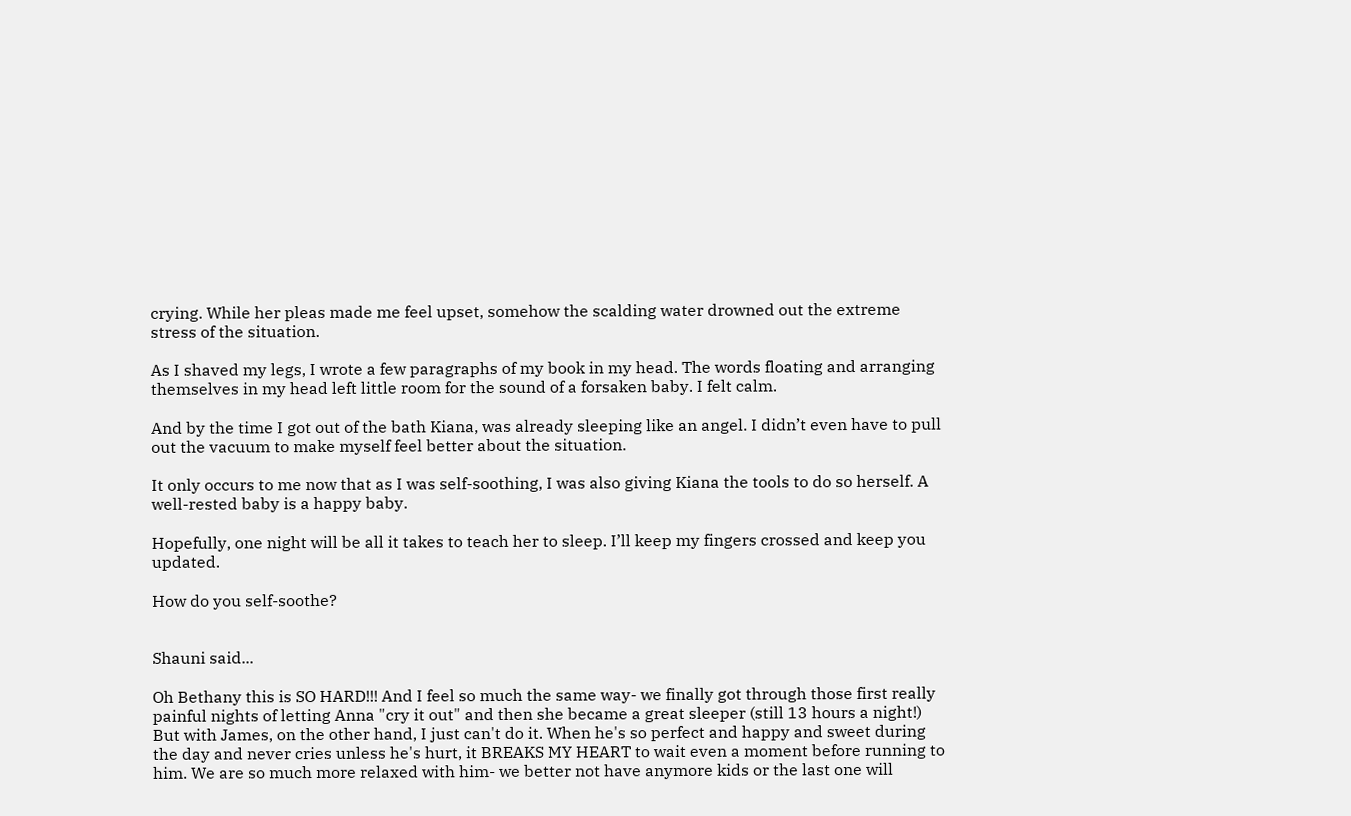crying. While her pleas made me feel upset, somehow the scalding water drowned out the extreme stress of the situation.

As I shaved my legs, I wrote a few paragraphs of my book in my head. The words floating and arranging themselves in my head left little room for the sound of a forsaken baby. I felt calm.

And by the time I got out of the bath Kiana, was already sleeping like an angel. I didn’t even have to pull out the vacuum to make myself feel better about the situation.

It only occurs to me now that as I was self-soothing, I was also giving Kiana the tools to do so herself. A well-rested baby is a happy baby.

Hopefully, one night will be all it takes to teach her to sleep. I’ll keep my fingers crossed and keep you updated.

How do you self-soothe?


Shauni said...

Oh Bethany this is SO HARD!!! And I feel so much the same way- we finally got through those first really painful nights of letting Anna "cry it out" and then she became a great sleeper (still 13 hours a night!) But with James, on the other hand, I just can't do it. When he's so perfect and happy and sweet during the day and never cries unless he's hurt, it BREAKS MY HEART to wait even a moment before running to him. We are so much more relaxed with him- we better not have anymore kids or the last one will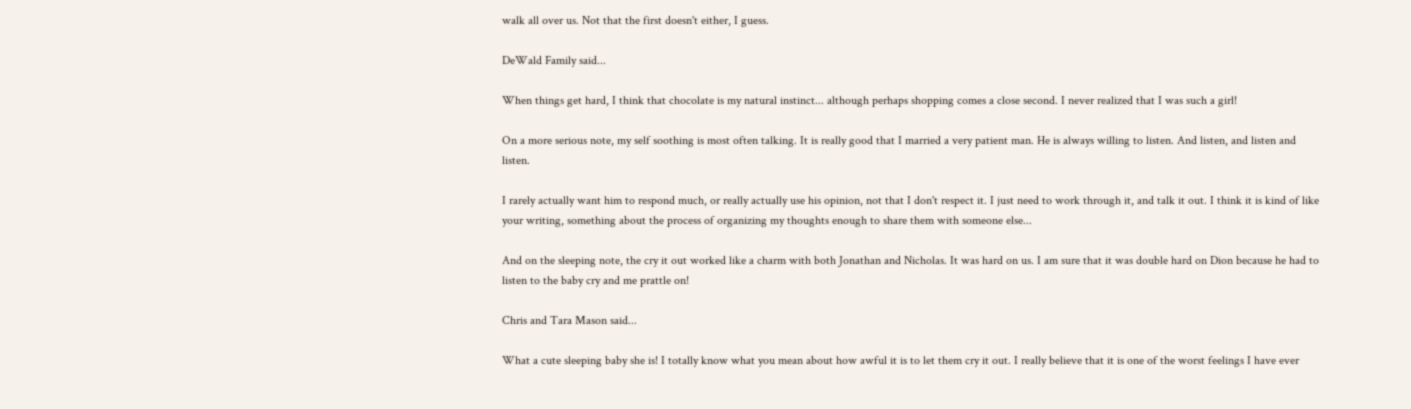walk all over us. Not that the first doesn't either, I guess.

DeWald Family said...

When things get hard, I think that chocolate is my natural instinct... although perhaps shopping comes a close second. I never realized that I was such a girl!

On a more serious note, my self soothing is most often talking. It is really good that I married a very patient man. He is always willing to listen. And listen, and listen and listen.

I rarely actually want him to respond much, or really actually use his opinion, not that I don't respect it. I just need to work through it, and talk it out. I think it is kind of like your writing, something about the process of organizing my thoughts enough to share them with someone else...

And on the sleeping note, the cry it out worked like a charm with both Jonathan and Nicholas. It was hard on us. I am sure that it was double hard on Dion because he had to listen to the baby cry and me prattle on!

Chris and Tara Mason said...

What a cute sleeping baby she is! I totally know what you mean about how awful it is to let them cry it out. I really believe that it is one of the worst feelings I have ever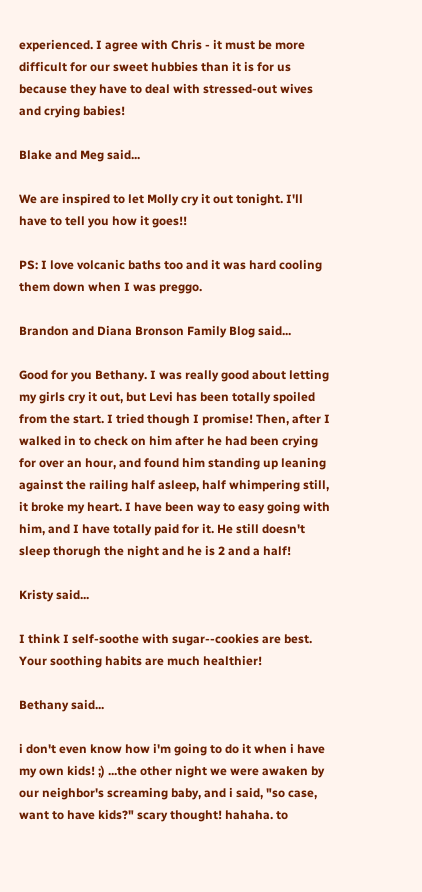experienced. I agree with Chris - it must be more difficult for our sweet hubbies than it is for us because they have to deal with stressed-out wives and crying babies!

Blake and Meg said...

We are inspired to let Molly cry it out tonight. I'll have to tell you how it goes!!

PS: I love volcanic baths too and it was hard cooling them down when I was preggo.

Brandon and Diana Bronson Family Blog said...

Good for you Bethany. I was really good about letting my girls cry it out, but Levi has been totally spoiled from the start. I tried though I promise! Then, after I walked in to check on him after he had been crying for over an hour, and found him standing up leaning against the railing half asleep, half whimpering still, it broke my heart. I have been way to easy going with him, and I have totally paid for it. He still doesn't sleep thorugh the night and he is 2 and a half!

Kristy said...

I think I self-soothe with sugar--cookies are best. Your soothing habits are much healthier!

Bethany said...

i don't even know how i'm going to do it when i have my own kids! ;) ...the other night we were awaken by our neighbor's screaming baby, and i said, "so case, want to have kids?" scary thought! hahaha. to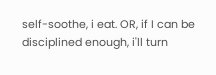self-soothe, i eat. OR, if I can be disciplined enough, i'll turn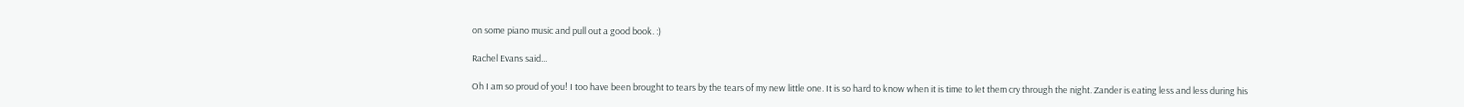on some piano music and pull out a good book. :)

Rachel Evans said...

Oh I am so proud of you! I too have been brought to tears by the tears of my new little one. It is so hard to know when it is time to let them cry through the night. Zander is eating less and less during his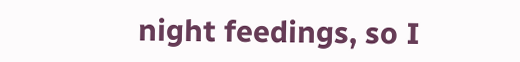night feedings, so I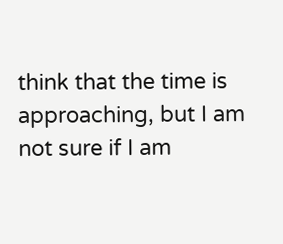think that the time is approaching, but I am not sure if I am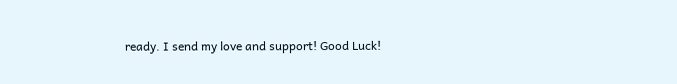ready. I send my love and support! Good Luck!